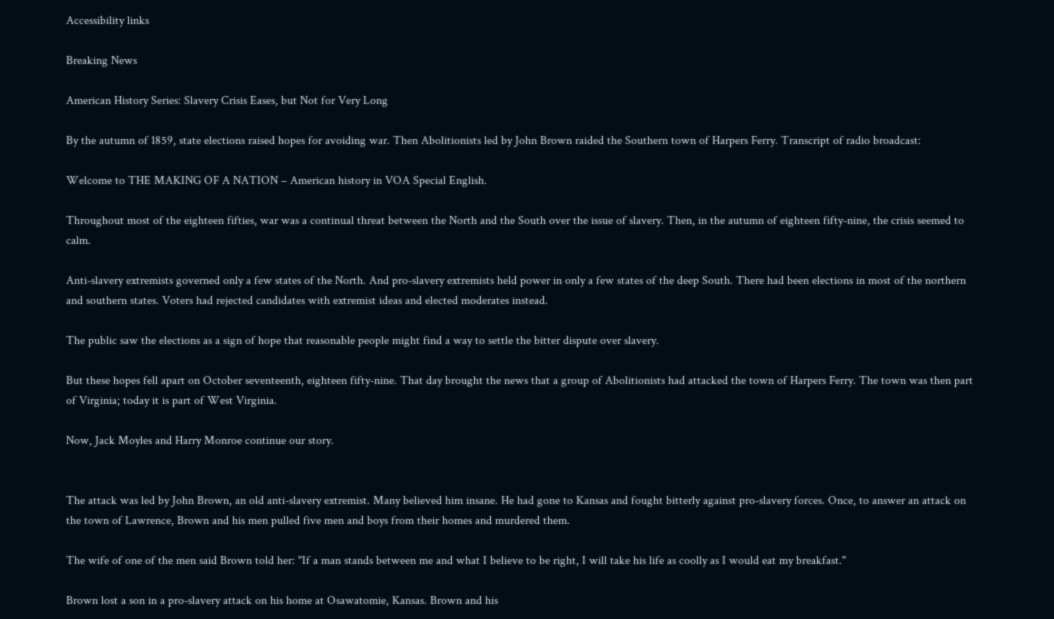Accessibility links

Breaking News

American History Series: Slavery Crisis Eases, but Not for Very Long

By the autumn of 1859, state elections raised hopes for avoiding war. Then Abolitionists led by John Brown raided the Southern town of Harpers Ferry. Transcript of radio broadcast:

Welcome to THE MAKING OF A NATION – American history in VOA Special English.

Throughout most of the eighteen fifties, war was a continual threat between the North and the South over the issue of slavery. Then, in the autumn of eighteen fifty-nine, the crisis seemed to calm.

Anti-slavery extremists governed only a few states of the North. And pro-slavery extremists held power in only a few states of the deep South. There had been elections in most of the northern and southern states. Voters had rejected candidates with extremist ideas and elected moderates instead.

The public saw the elections as a sign of hope that reasonable people might find a way to settle the bitter dispute over slavery.

But these hopes fell apart on October seventeenth, eighteen fifty-nine. That day brought the news that a group of Abolitionists had attacked the town of Harpers Ferry. The town was then part of Virginia; today it is part of West Virginia.

Now, Jack Moyles and Harry Monroe continue our story.


The attack was led by John Brown, an old anti-slavery extremist. Many believed him insane. He had gone to Kansas and fought bitterly against pro-slavery forces. Once, to answer an attack on the town of Lawrence, Brown and his men pulled five men and boys from their homes and murdered them.

The wife of one of the men said Brown told her: "If a man stands between me and what I believe to be right, I will take his life as coolly as I would eat my breakfast."

Brown lost a son in a pro-slavery attack on his home at Osawatomie, Kansas. Brown and his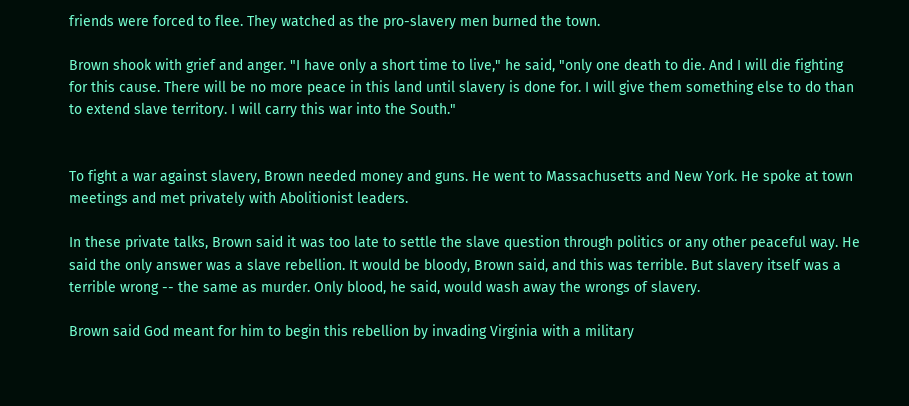friends were forced to flee. They watched as the pro-slavery men burned the town.

Brown shook with grief and anger. "I have only a short time to live," he said, "only one death to die. And I will die fighting for this cause. There will be no more peace in this land until slavery is done for. I will give them something else to do than to extend slave territory. I will carry this war into the South."


To fight a war against slavery, Brown needed money and guns. He went to Massachusetts and New York. He spoke at town meetings and met privately with Abolitionist leaders.

In these private talks, Brown said it was too late to settle the slave question through politics or any other peaceful way. He said the only answer was a slave rebellion. It would be bloody, Brown said, and this was terrible. But slavery itself was a terrible wrong -- the same as murder. Only blood, he said, would wash away the wrongs of slavery.

Brown said God meant for him to begin this rebellion by invading Virginia with a military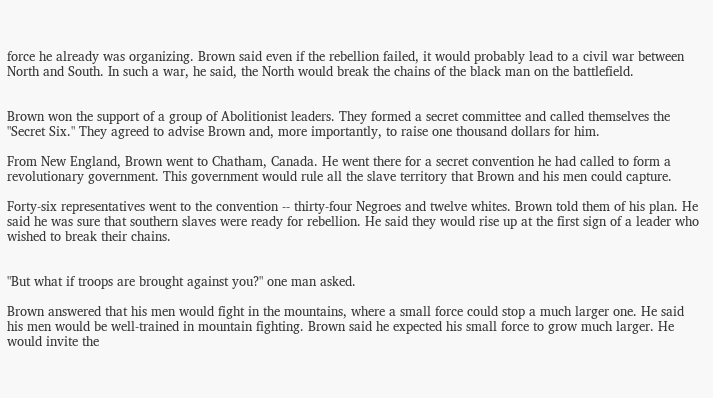force he already was organizing. Brown said even if the rebellion failed, it would probably lead to a civil war between North and South. In such a war, he said, the North would break the chains of the black man on the battlefield.


Brown won the support of a group of Abolitionist leaders. They formed a secret committee and called themselves the "Secret Six." They agreed to advise Brown and, more importantly, to raise one thousand dollars for him.

From New England, Brown went to Chatham, Canada. He went there for a secret convention he had called to form a revolutionary government. This government would rule all the slave territory that Brown and his men could capture.

Forty-six representatives went to the convention -- thirty-four Negroes and twelve whites. Brown told them of his plan. He said he was sure that southern slaves were ready for rebellion. He said they would rise up at the first sign of a leader who wished to break their chains.


"But what if troops are brought against you?" one man asked.

Brown answered that his men would fight in the mountains, where a small force could stop a much larger one. He said his men would be well-trained in mountain fighting. Brown said he expected his small force to grow much larger. He would invite the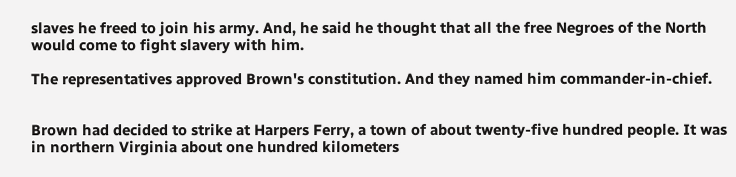slaves he freed to join his army. And, he said he thought that all the free Negroes of the North would come to fight slavery with him.

The representatives approved Brown's constitution. And they named him commander-in-chief.


Brown had decided to strike at Harpers Ferry, a town of about twenty-five hundred people. It was in northern Virginia about one hundred kilometers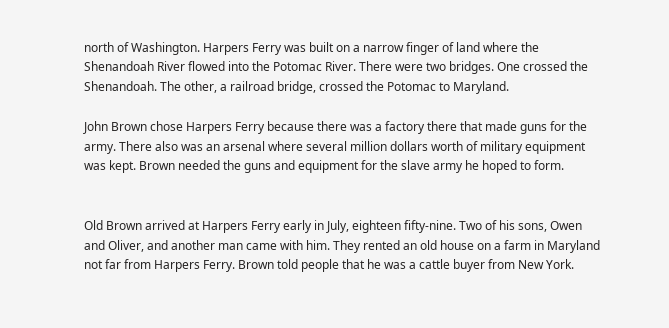north of Washington. Harpers Ferry was built on a narrow finger of land where the Shenandoah River flowed into the Potomac River. There were two bridges. One crossed the Shenandoah. The other, a railroad bridge, crossed the Potomac to Maryland.

John Brown chose Harpers Ferry because there was a factory there that made guns for the army. There also was an arsenal where several million dollars worth of military equipment was kept. Brown needed the guns and equipment for the slave army he hoped to form.


Old Brown arrived at Harpers Ferry early in July, eighteen fifty-nine. Two of his sons, Owen and Oliver, and another man came with him. They rented an old house on a farm in Maryland not far from Harpers Ferry. Brown told people that he was a cattle buyer from New York.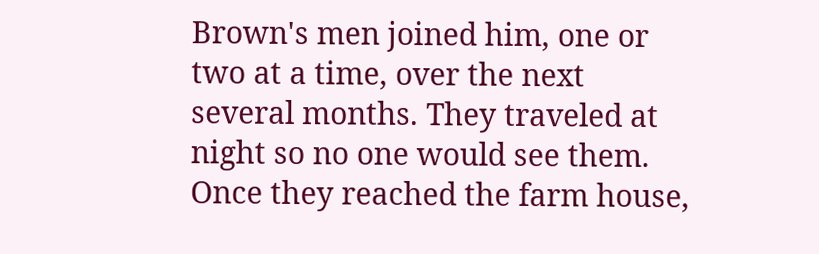Brown's men joined him, one or two at a time, over the next several months. They traveled at night so no one would see them. Once they reached the farm house,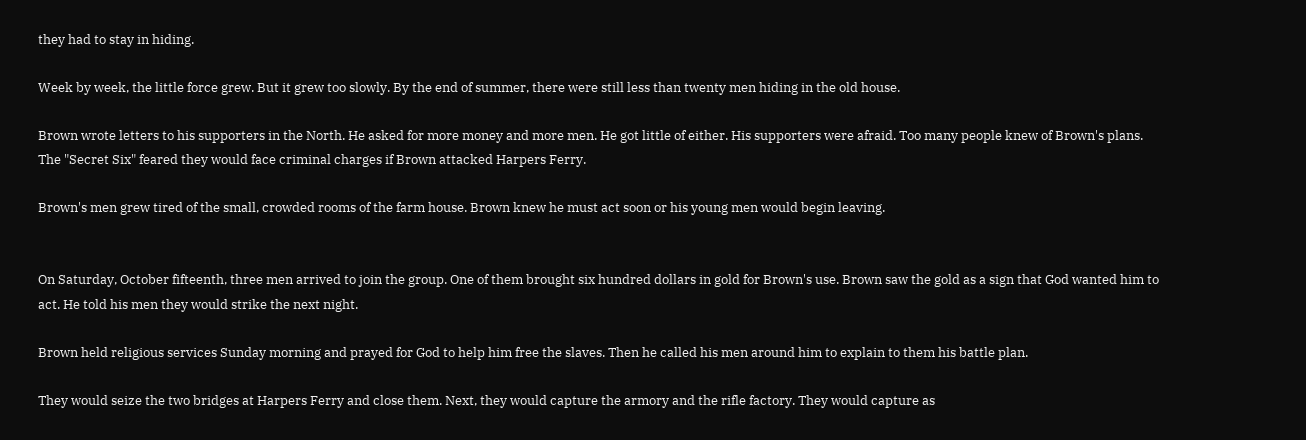they had to stay in hiding.

Week by week, the little force grew. But it grew too slowly. By the end of summer, there were still less than twenty men hiding in the old house.

Brown wrote letters to his supporters in the North. He asked for more money and more men. He got little of either. His supporters were afraid. Too many people knew of Brown's plans. The "Secret Six" feared they would face criminal charges if Brown attacked Harpers Ferry.

Brown's men grew tired of the small, crowded rooms of the farm house. Brown knew he must act soon or his young men would begin leaving.


On Saturday, October fifteenth, three men arrived to join the group. One of them brought six hundred dollars in gold for Brown's use. Brown saw the gold as a sign that God wanted him to act. He told his men they would strike the next night.

Brown held religious services Sunday morning and prayed for God to help him free the slaves. Then he called his men around him to explain to them his battle plan.

They would seize the two bridges at Harpers Ferry and close them. Next, they would capture the armory and the rifle factory. They would capture as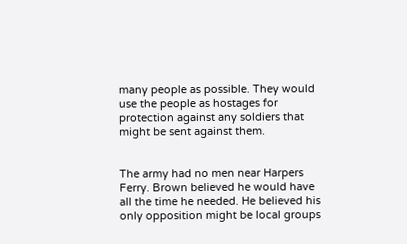many people as possible. They would use the people as hostages for protection against any soldiers that might be sent against them.


The army had no men near Harpers Ferry. Brown believed he would have all the time he needed. He believed his only opposition might be local groups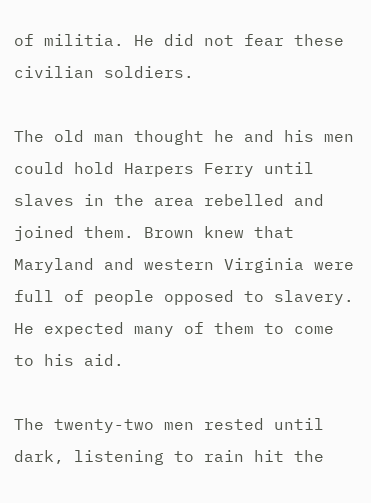of militia. He did not fear these civilian soldiers.

The old man thought he and his men could hold Harpers Ferry until slaves in the area rebelled and joined them. Brown knew that Maryland and western Virginia were full of people opposed to slavery. He expected many of them to come to his aid.

The twenty-two men rested until dark, listening to rain hit the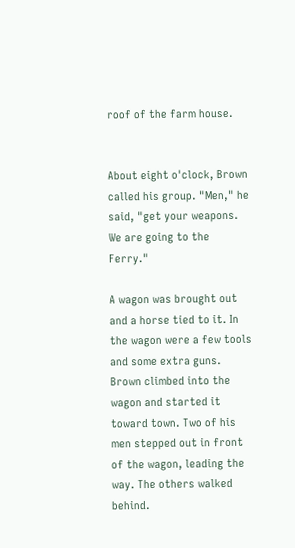roof of the farm house.


About eight o'clock, Brown called his group. "Men," he said, "get your weapons. We are going to the Ferry."

A wagon was brought out and a horse tied to it. In the wagon were a few tools and some extra guns. Brown climbed into the wagon and started it toward town. Two of his men stepped out in front of the wagon, leading the way. The others walked behind.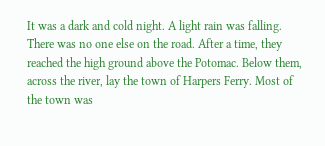It was a dark and cold night. A light rain was falling. There was no one else on the road. After a time, they reached the high ground above the Potomac. Below them, across the river, lay the town of Harpers Ferry. Most of the town was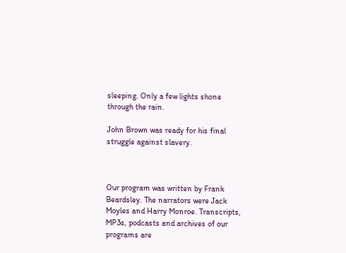sleeping. Only a few lights shone through the rain.

John Brown was ready for his final struggle against slavery.



Our program was written by Frank Beardsley. The narrators were Jack Moyles and Harry Monroe. Transcripts, MP3s, podcasts and archives of our programs are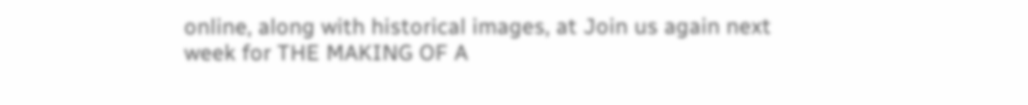online, along with historical images, at Join us again next week for THE MAKING OF A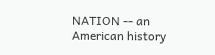NATION -- an American history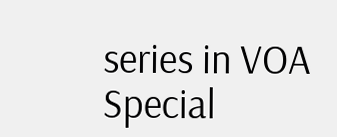series in VOA Special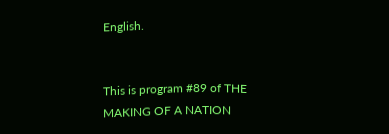English.


This is program #89 of THE MAKING OF A NATION